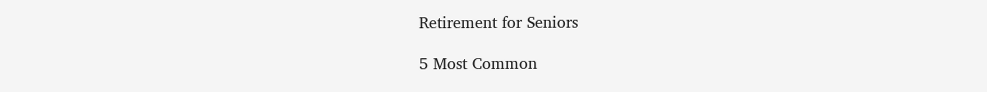Retirement for Seniors

5 Most Common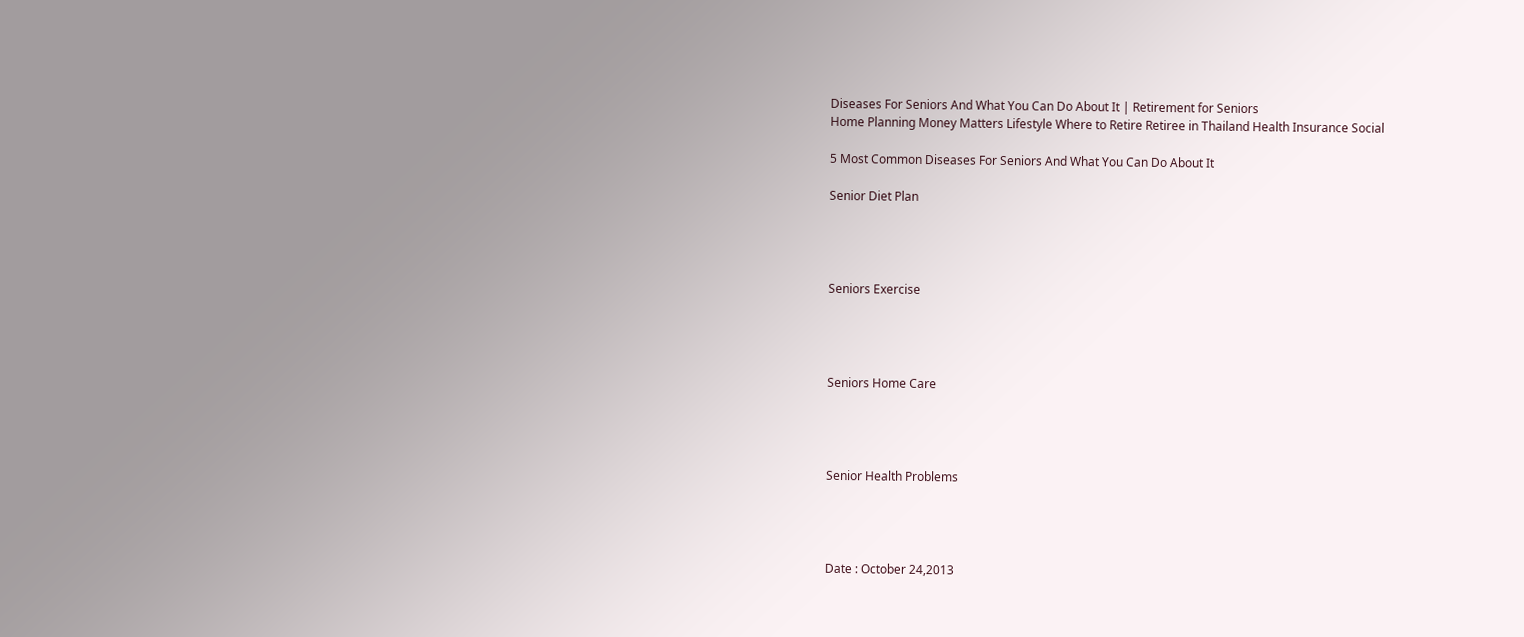Diseases For Seniors And What You Can Do About It | Retirement for Seniors
Home Planning Money Matters Lifestyle Where to Retire Retiree in Thailand Health Insurance Social

5 Most Common Diseases For Seniors And What You Can Do About It

Senior Diet Plan




Seniors Exercise




Seniors Home Care




Senior Health Problems




Date : October 24,2013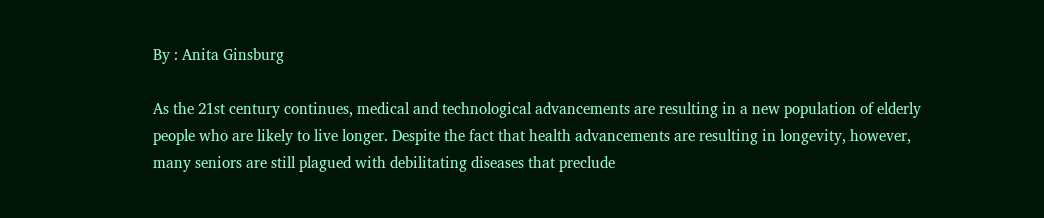By : Anita Ginsburg

As the 21st century continues, medical and technological advancements are resulting in a new population of elderly people who are likely to live longer. Despite the fact that health advancements are resulting in longevity, however, many seniors are still plagued with debilitating diseases that preclude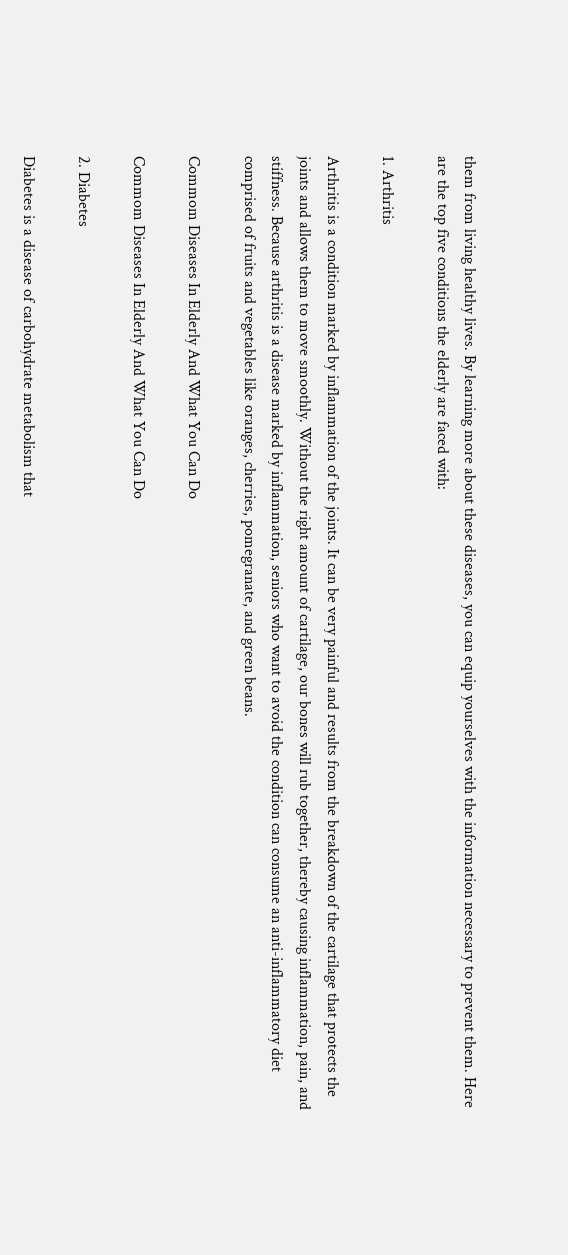them from living healthy lives. By learning more about these diseases, you can equip yourselves with the information necessary to prevent them. Here are the top five conditions the elderly are faced with:

1. Arthritis

Arthritis is a condition marked by inflammation of the joints. It can be very painful and results from the breakdown of the cartilage that protects the joints and allows them to move smoothly. Without the right amount of cartilage, our bones will rub together, thereby causing inflammation, pain, and stiffness. Because arthritis is a disease marked by inflammation, seniors who want to avoid the condition can consume an anti-inflammatory diet comprised of fruits and vegetables like oranges, cherries, pomegranate, and green beans.

Commom Diseases In Elderly And What You Can Do

Commom Diseases In Elderly And What You Can Do

2. Diabetes

Diabetes is a disease of carbohydrate metabolism that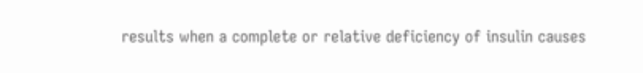results when a complete or relative deficiency of insulin causes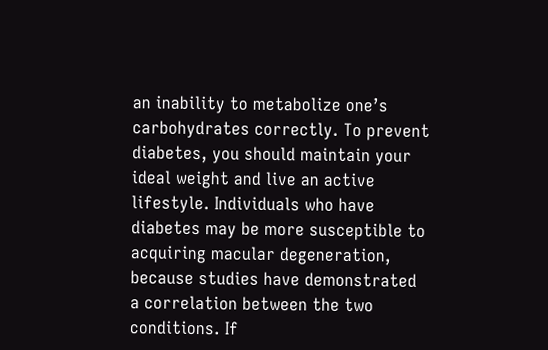an inability to metabolize one’s carbohydrates correctly. To prevent diabetes, you should maintain your ideal weight and live an active lifestyle. Individuals who have diabetes may be more susceptible to acquiring macular degeneration, because studies have demonstrated a correlation between the two conditions. If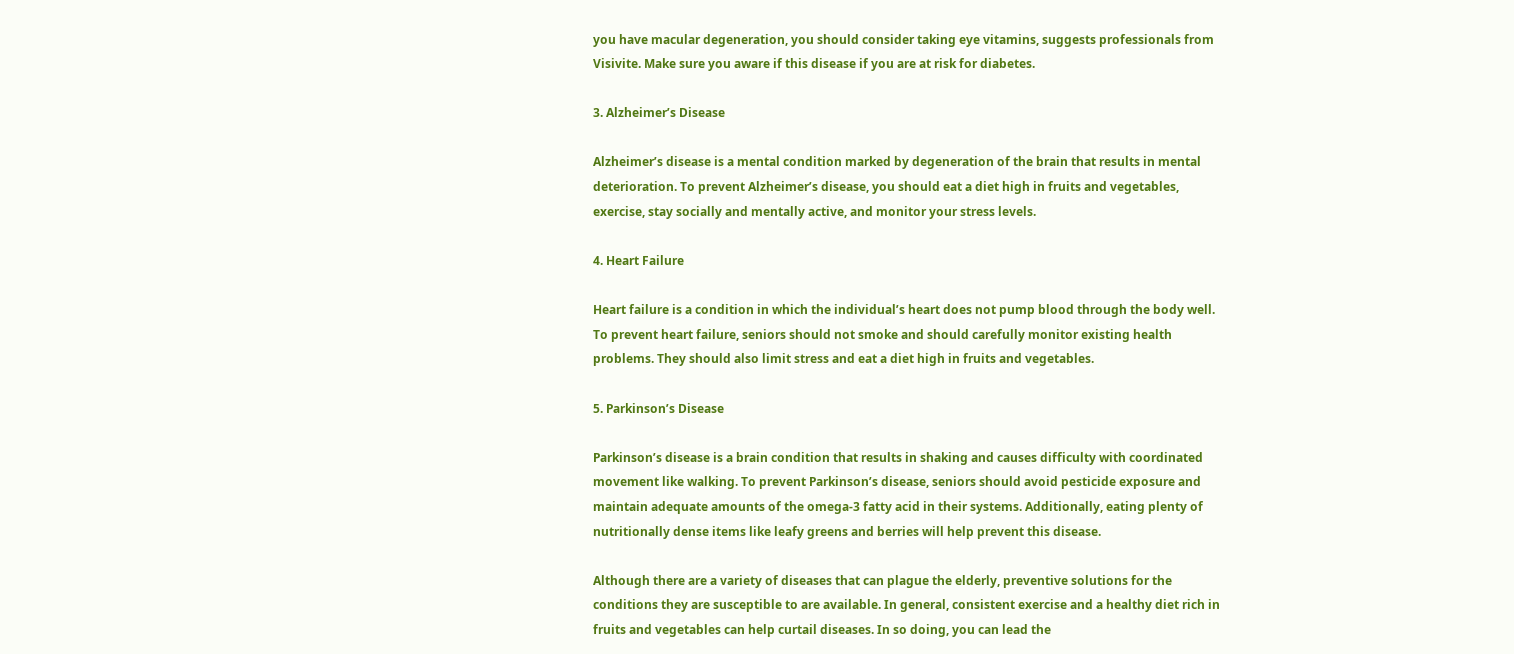you have macular degeneration, you should consider taking eye vitamins, suggests professionals from Visivite. Make sure you aware if this disease if you are at risk for diabetes.

3. Alzheimer’s Disease

Alzheimer’s disease is a mental condition marked by degeneration of the brain that results in mental deterioration. To prevent Alzheimer’s disease, you should eat a diet high in fruits and vegetables, exercise, stay socially and mentally active, and monitor your stress levels.

4. Heart Failure

Heart failure is a condition in which the individual’s heart does not pump blood through the body well. To prevent heart failure, seniors should not smoke and should carefully monitor existing health problems. They should also limit stress and eat a diet high in fruits and vegetables.

5. Parkinson’s Disease

Parkinson’s disease is a brain condition that results in shaking and causes difficulty with coordinated movement like walking. To prevent Parkinson’s disease, seniors should avoid pesticide exposure and maintain adequate amounts of the omega-3 fatty acid in their systems. Additionally, eating plenty of nutritionally dense items like leafy greens and berries will help prevent this disease.

Although there are a variety of diseases that can plague the elderly, preventive solutions for the conditions they are susceptible to are available. In general, consistent exercise and a healthy diet rich in fruits and vegetables can help curtail diseases. In so doing, you can lead the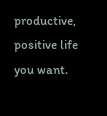productive, positive life you want.